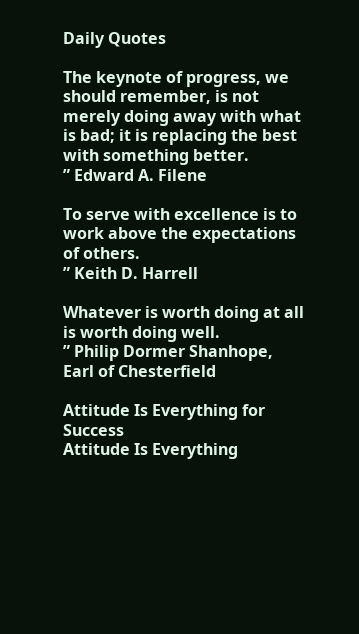Daily Quotes

The keynote of progress, we should remember, is not merely doing away with what is bad; it is replacing the best with something better.
” Edward A. Filene

To serve with excellence is to work above the expectations of others.
” Keith D. Harrell

Whatever is worth doing at all is worth doing well.
” Philip Dormer Shanhope, Earl of Chesterfield

Attitude Is Everything for Success
Attitude Is Everything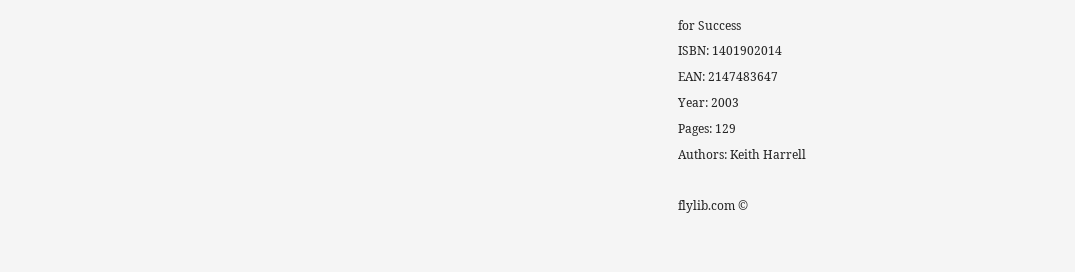for Success
ISBN: 1401902014
EAN: 2147483647
Year: 2003
Pages: 129
Authors: Keith Harrell

flylib.com ©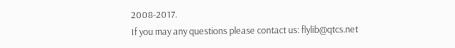2008-2017.
If you may any questions please contact us: flylib@qtcs.net